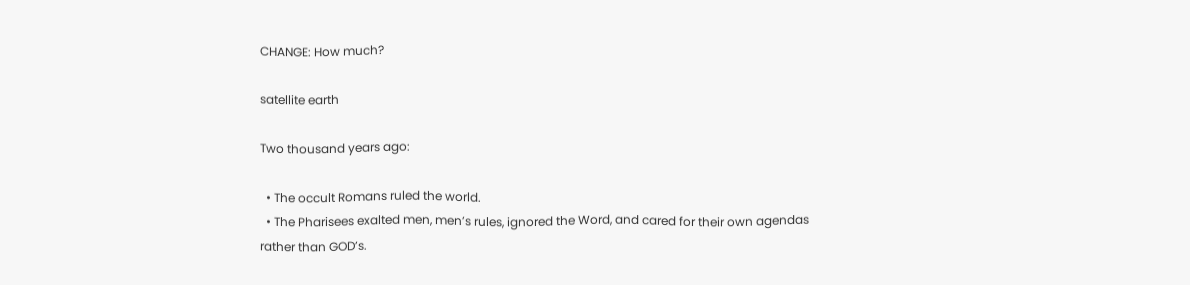CHANGE: How much?

satellite earth

Two thousand years ago:

  • The occult Romans ruled the world.
  • The Pharisees exalted men, men’s rules, ignored the Word, and cared for their own agendas rather than GOD’s.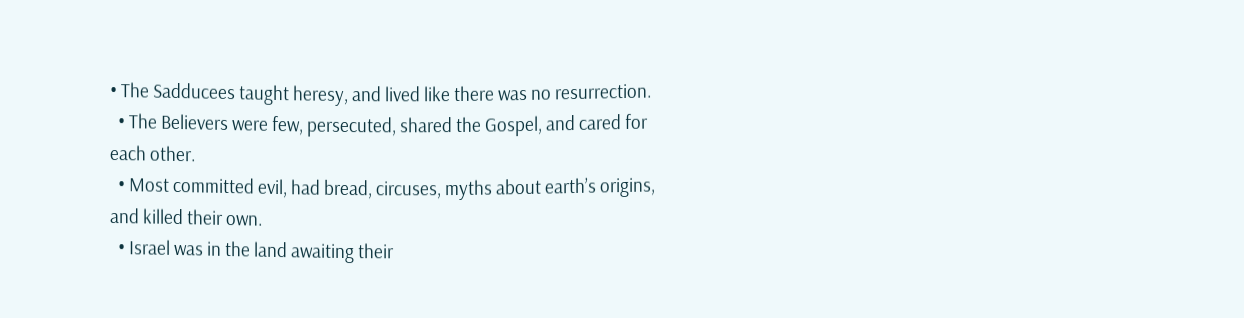• The Sadducees taught heresy, and lived like there was no resurrection.
  • The Believers were few, persecuted, shared the Gospel, and cared for each other.
  • Most committed evil, had bread, circuses, myths about earth’s origins, and killed their own.
  • Israel was in the land awaiting their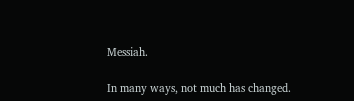Messiah.

In many ways, not much has changed.